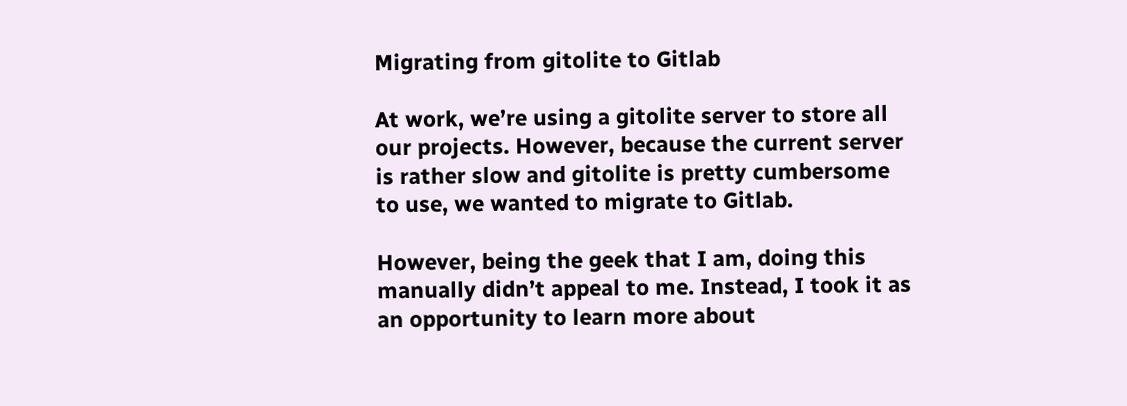Migrating from gitolite to Gitlab

At work, we’re using a gitolite server to store all our projects. However, because the current server is rather slow and gitolite is pretty cumbersome to use, we wanted to migrate to Gitlab.

However, being the geek that I am, doing this manually didn’t appeal to me. Instead, I took it as an opportunity to learn more about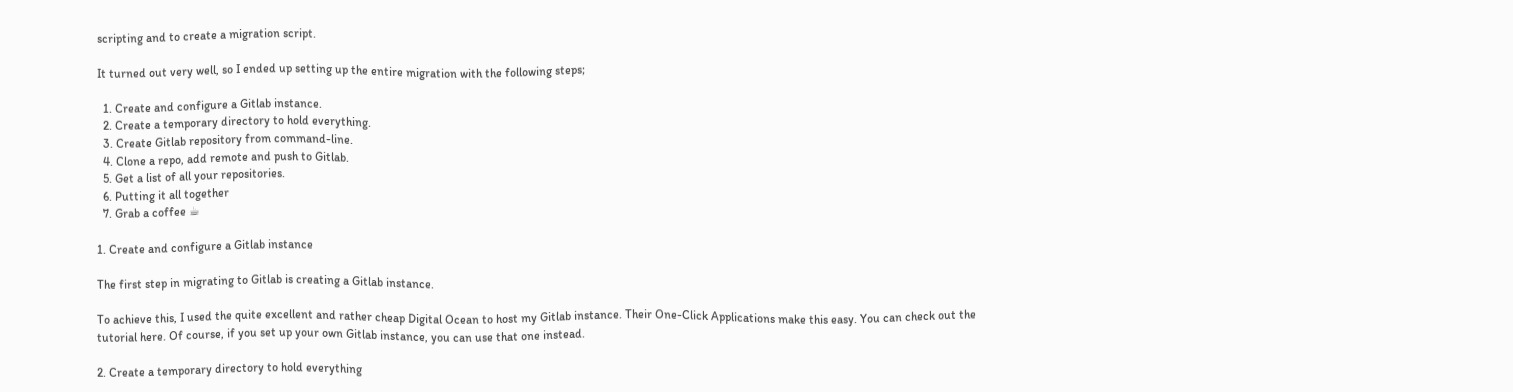scripting and to create a migration script.

It turned out very well, so I ended up setting up the entire migration with the following steps;

  1. Create and configure a Gitlab instance.
  2. Create a temporary directory to hold everything.
  3. Create Gitlab repository from command-line.
  4. Clone a repo, add remote and push to Gitlab.
  5. Get a list of all your repositories.
  6. Putting it all together
  7. Grab a coffee ☕

1. Create and configure a Gitlab instance

The first step in migrating to Gitlab is creating a Gitlab instance.

To achieve this, I used the quite excellent and rather cheap Digital Ocean to host my Gitlab instance. Their One-Click Applications make this easy. You can check out the tutorial here. Of course, if you set up your own Gitlab instance, you can use that one instead.

2. Create a temporary directory to hold everything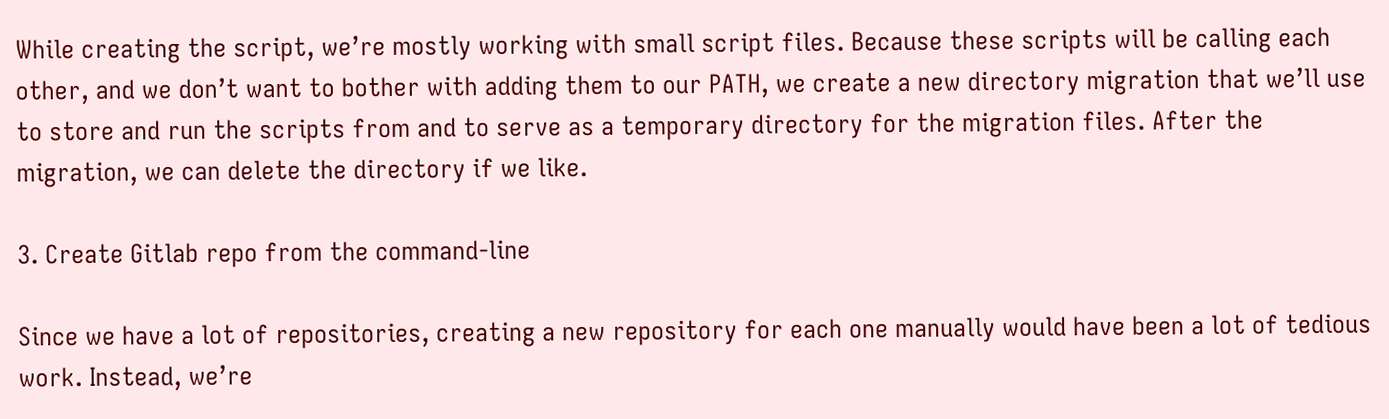While creating the script, we’re mostly working with small script files. Because these scripts will be calling each other, and we don’t want to bother with adding them to our PATH, we create a new directory migration that we’ll use to store and run the scripts from and to serve as a temporary directory for the migration files. After the migration, we can delete the directory if we like.

3. Create Gitlab repo from the command-line

Since we have a lot of repositories, creating a new repository for each one manually would have been a lot of tedious work. Instead, we’re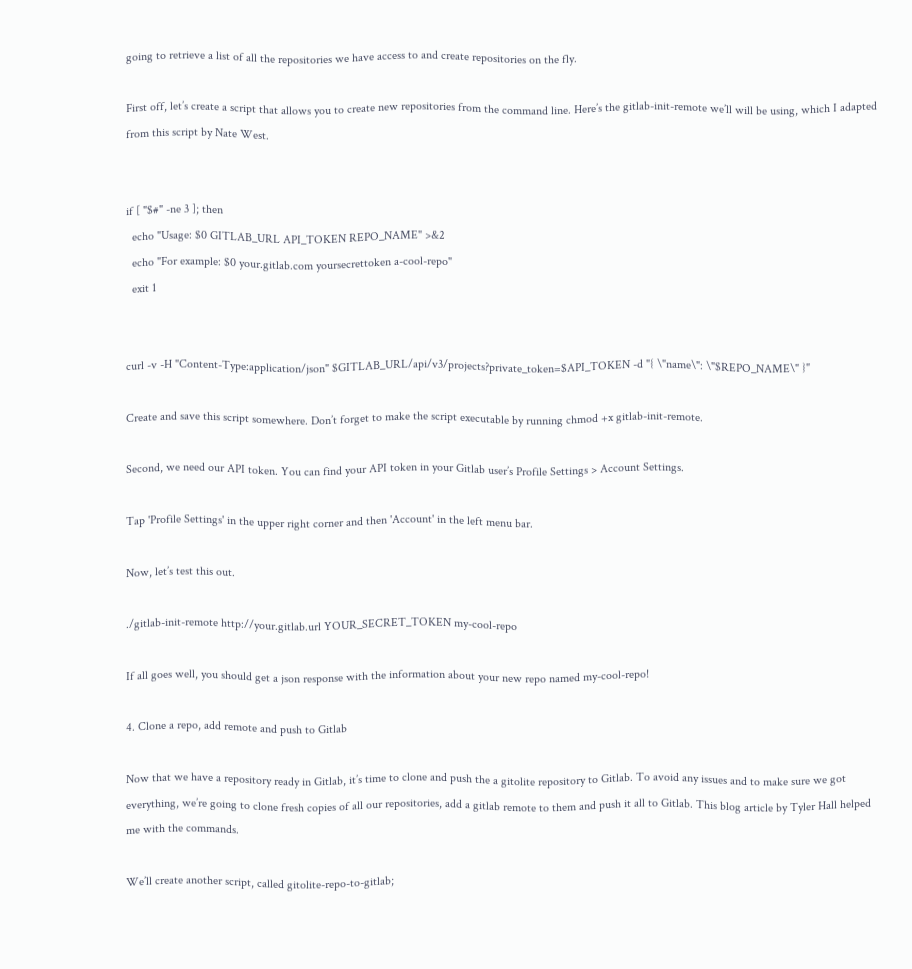going to retrieve a list of all the repositories we have access to and create repositories on the fly.

First off, let’s create a script that allows you to create new repositories from the command line. Here’s the gitlab-init-remote we’ll will be using, which I adapted from this script by Nate West.


if [ "$#" -ne 3 ]; then
  echo "Usage: $0 GITLAB_URL API_TOKEN REPO_NAME" >&2
  echo "For example: $0 your.gitlab.com yoursecrettoken a-cool-repo"
  exit 1


curl -v -H "Content-Type:application/json" $GITLAB_URL/api/v3/projects?private_token=$API_TOKEN -d "{ \"name\": \"$REPO_NAME\" }"

Create and save this script somewhere. Don’t forget to make the script executable by running chmod +x gitlab-init-remote.

Second, we need our API token. You can find your API token in your Gitlab user’s Profile Settings > Account Settings.

Tap 'Profile Settings' in the upper right corner and then 'Account' in the left menu bar.

Now, let’s test this out.

./gitlab-init-remote http://your.gitlab.url YOUR_SECRET_TOKEN my-cool-repo

If all goes well, you should get a json response with the information about your new repo named my-cool-repo!

4. Clone a repo, add remote and push to Gitlab

Now that we have a repository ready in Gitlab, it’s time to clone and push the a gitolite repository to Gitlab. To avoid any issues and to make sure we got everything, we’re going to clone fresh copies of all our repositories, add a gitlab remote to them and push it all to Gitlab. This blog article by Tyler Hall helped me with the commands.

We’ll create another script, called gitolite-repo-to-gitlab;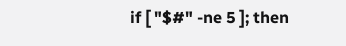if [ "$#" -ne 5 ]; then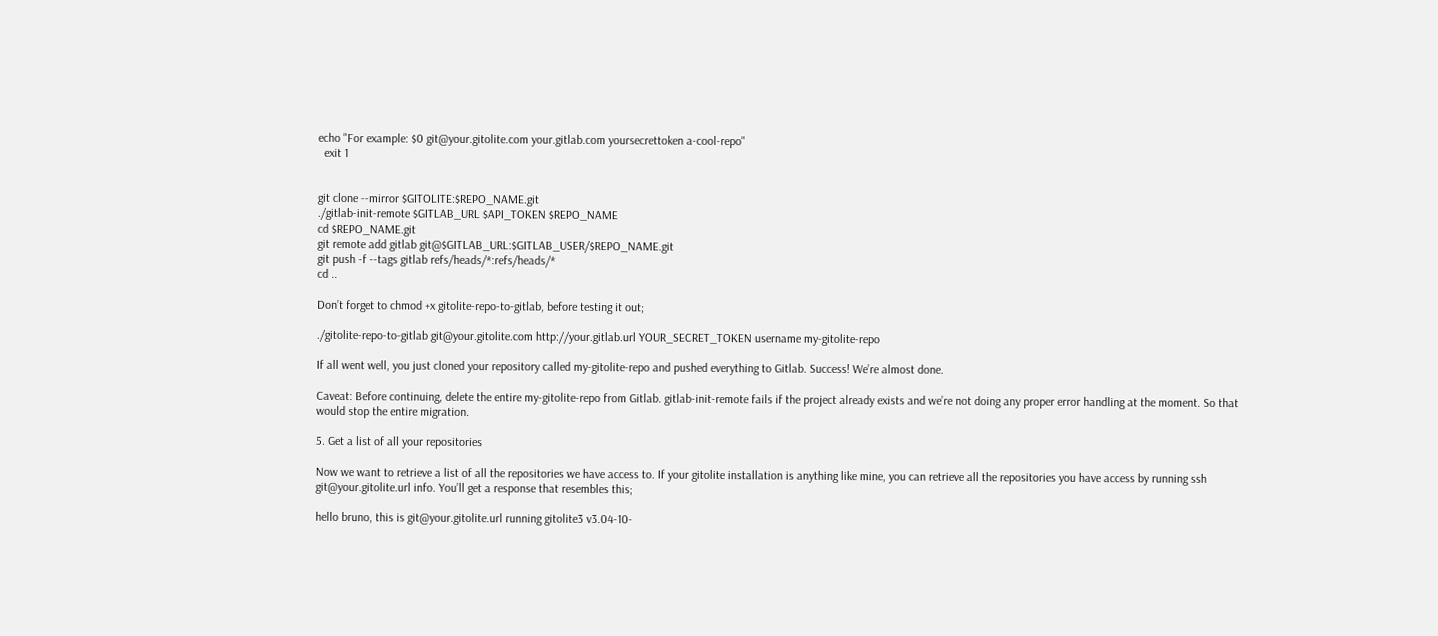echo "For example: $0 git@your.gitolite.com your.gitlab.com yoursecrettoken a-cool-repo"
  exit 1


git clone --mirror $GITOLITE:$REPO_NAME.git
./gitlab-init-remote $GITLAB_URL $API_TOKEN $REPO_NAME
cd $REPO_NAME.git
git remote add gitlab git@$GITLAB_URL:$GITLAB_USER/$REPO_NAME.git
git push -f --tags gitlab refs/heads/*:refs/heads/*
cd ..

Don’t forget to chmod +x gitolite-repo-to-gitlab, before testing it out;

./gitolite-repo-to-gitlab git@your.gitolite.com http://your.gitlab.url YOUR_SECRET_TOKEN username my-gitolite-repo

If all went well, you just cloned your repository called my-gitolite-repo and pushed everything to Gitlab. Success! We’re almost done.

Caveat: Before continuing, delete the entire my-gitolite-repo from Gitlab. gitlab-init-remote fails if the project already exists and we’re not doing any proper error handling at the moment. So that would stop the entire migration.

5. Get a list of all your repositories

Now we want to retrieve a list of all the repositories we have access to. If your gitolite installation is anything like mine, you can retrieve all the repositories you have access by running ssh git@your.gitolite.url info. You’ll get a response that resembles this;

hello bruno, this is git@your.gitolite.url running gitolite3 v3.04-10-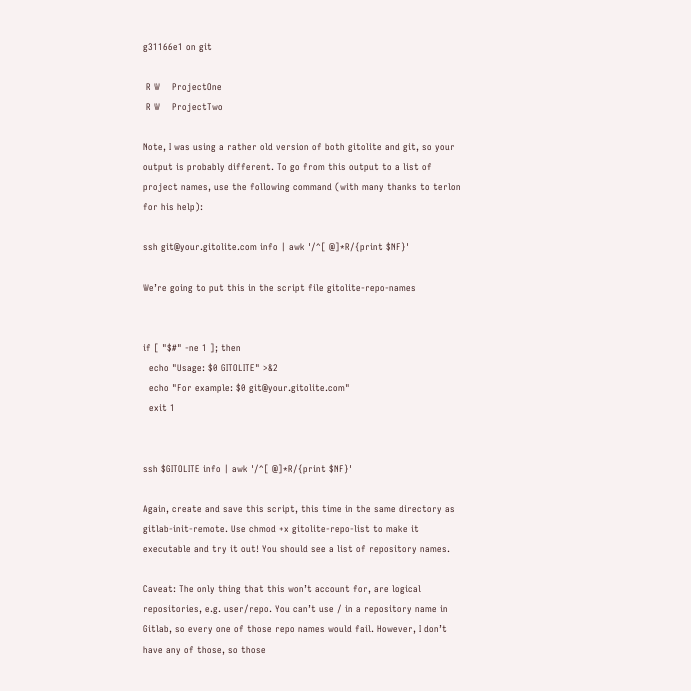g31166e1 on git

 R W    ProjectOne
 R W    ProjectTwo

Note, I was using a rather old version of both gitolite and git, so your output is probably different. To go from this output to a list of project names, use the following command (with many thanks to terlon for his help):

ssh git@your.gitolite.com info | awk '/^[ @]*R/{print $NF}'

We’re going to put this in the script file gitolite-repo-names


if [ "$#" -ne 1 ]; then
  echo "Usage: $0 GITOLITE" >&2
  echo "For example: $0 git@your.gitolite.com"
  exit 1


ssh $GITOLITE info | awk '/^[ @]*R/{print $NF}'

Again, create and save this script, this time in the same directory as gitlab-init-remote. Use chmod +x gitolite-repo-list to make it executable and try it out! You should see a list of repository names.

Caveat: The only thing that this won’t account for, are logical repositories, e.g. user/repo. You can’t use / in a repository name in Gitlab, so every one of those repo names would fail. However, I don’t have any of those, so those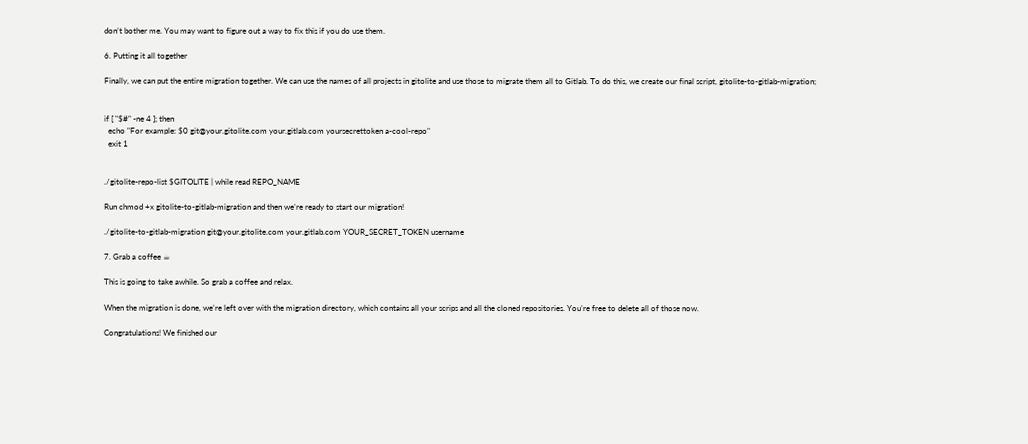don’t bother me. You may want to figure out a way to fix this if you do use them.

6. Putting it all together

Finally, we can put the entire migration together. We can use the names of all projects in gitolite and use those to migrate them all to Gitlab. To do this, we create our final script, gitolite-to-gitlab-migration;


if [ "$#" -ne 4 ]; then
  echo "For example: $0 git@your.gitolite.com your.gitlab.com yoursecrettoken a-cool-repo"
  exit 1


./gitolite-repo-list $GITOLITE | while read REPO_NAME

Run chmod +x gitolite-to-gitlab-migration and then we’re ready to start our migration!

./gitolite-to-gitlab-migration git@your.gitolite.com your.gitlab.com YOUR_SECRET_TOKEN username

7. Grab a coffee ☕

This is going to take awhile. So grab a coffee and relax.

When the migration is done, we’re left over with the migration directory, which contains all your scrips and all the cloned repositories. You’re free to delete all of those now.

Congratulations! We finished our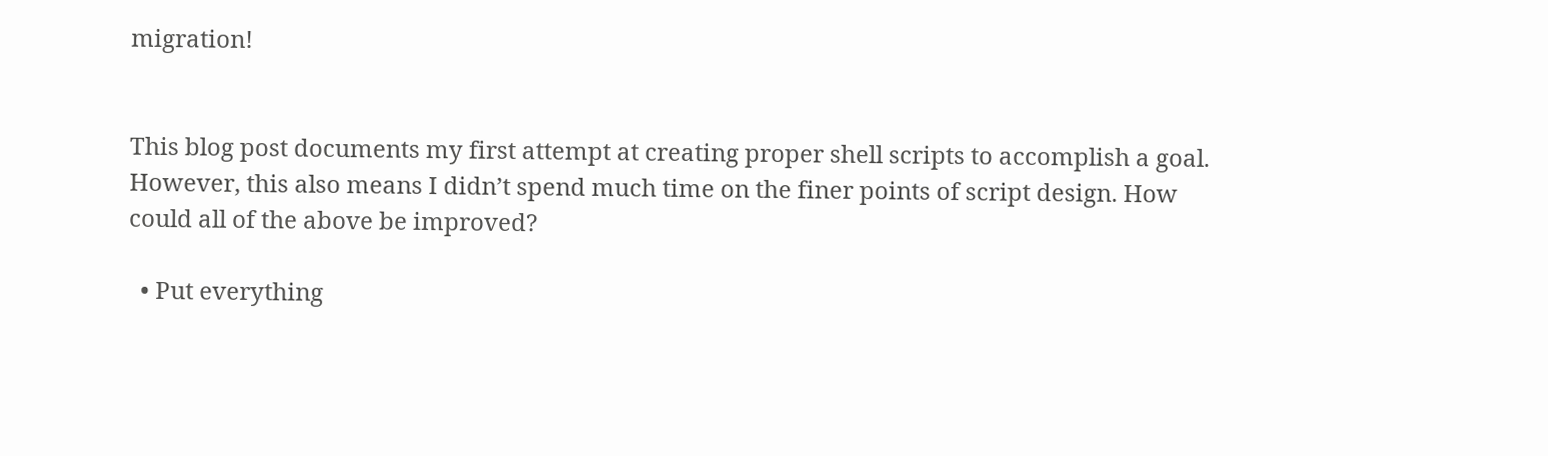migration!


This blog post documents my first attempt at creating proper shell scripts to accomplish a goal. However, this also means I didn’t spend much time on the finer points of script design. How could all of the above be improved?

  • Put everything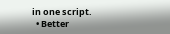in one script.
  • Better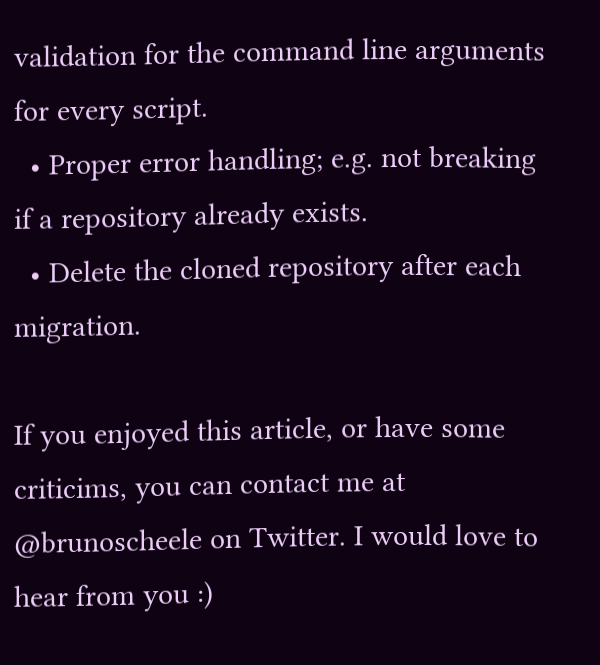validation for the command line arguments for every script.
  • Proper error handling; e.g. not breaking if a repository already exists.
  • Delete the cloned repository after each migration.

If you enjoyed this article, or have some criticims, you can contact me at @brunoscheele on Twitter. I would love to hear from you :)